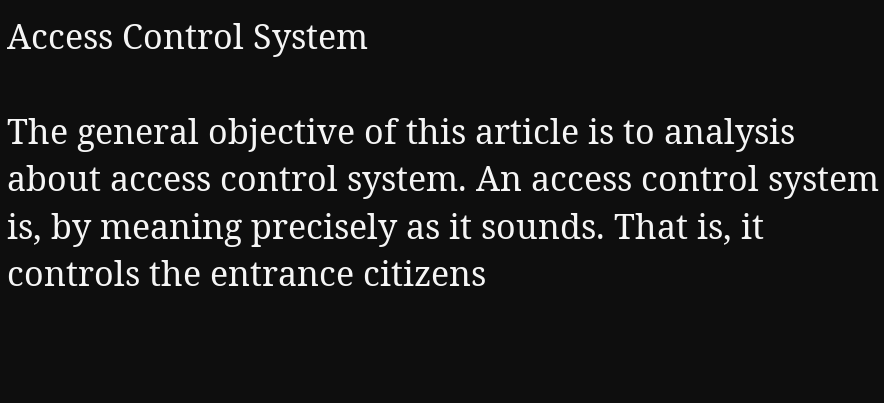Access Control System

The general objective of this article is to analysis about access control system. An access control system is, by meaning precisely as it sounds. That is, it controls the entrance citizens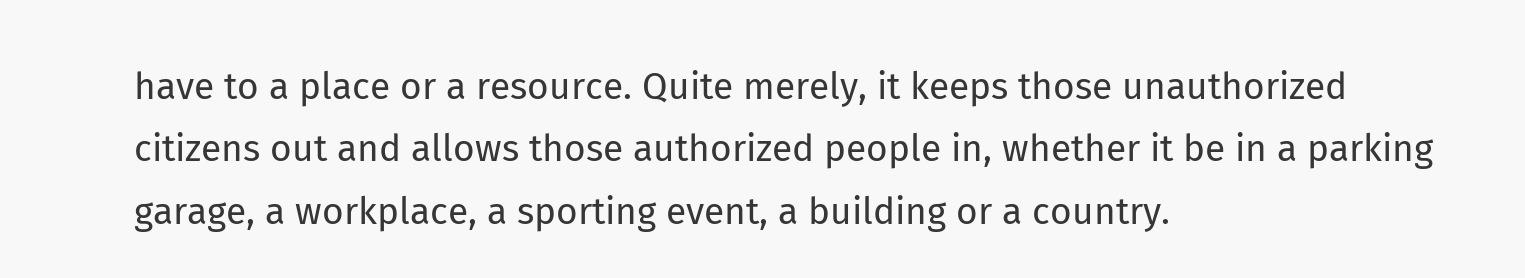have to a place or a resource. Quite merely, it keeps those unauthorized citizens out and allows those authorized people in, whether it be in a parking garage, a workplace, a sporting event, a building or a country.